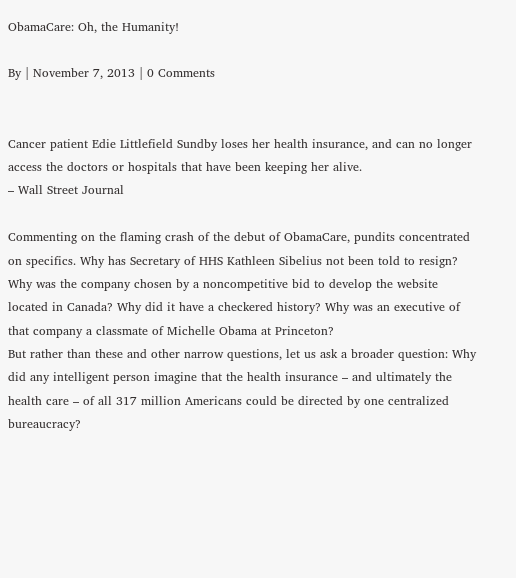ObamaCare: Oh, the Humanity!

By | November 7, 2013 | 0 Comments


Cancer patient Edie Littlefield Sundby loses her health insurance, and can no longer access the doctors or hospitals that have been keeping her alive.
– Wall Street Journal

Commenting on the flaming crash of the debut of ObamaCare, pundits concentrated on specifics. Why has Secretary of HHS Kathleen Sibelius not been told to resign? Why was the company chosen by a noncompetitive bid to develop the website located in Canada? Why did it have a checkered history? Why was an executive of that company a classmate of Michelle Obama at Princeton?
But rather than these and other narrow questions, let us ask a broader question: Why did any intelligent person imagine that the health insurance – and ultimately the health care – of all 317 million Americans could be directed by one centralized bureaucracy?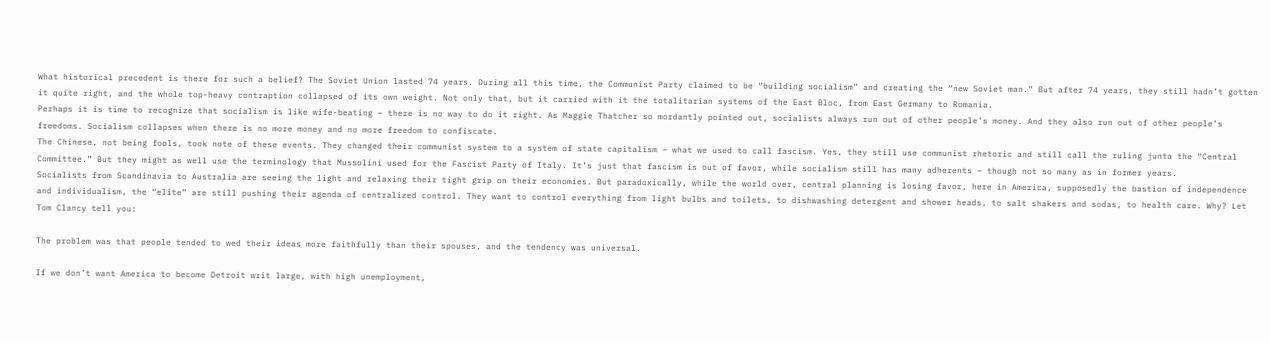What historical precedent is there for such a belief? The Soviet Union lasted 74 years. During all this time, the Communist Party claimed to be “building socialism” and creating the “new Soviet man.” But after 74 years, they still hadn’t gotten it quite right, and the whole top-heavy contraption collapsed of its own weight. Not only that, but it carried with it the totalitarian systems of the East Bloc, from East Germany to Romania.
Perhaps it is time to recognize that socialism is like wife-beating – there is no way to do it right. As Maggie Thatcher so mordantly pointed out, socialists always run out of other people’s money. And they also run out of other people’s freedoms. Socialism collapses when there is no more money and no more freedom to confiscate.
The Chinese, not being fools, took note of these events. They changed their communist system to a system of state capitalism – what we used to call fascism. Yes, they still use communist rhetoric and still call the ruling junta the “Central Committee.” But they might as well use the terminology that Mussolini used for the Fascist Party of Italy. It’s just that fascism is out of favor, while socialism still has many adherents – though not so many as in former years.
Socialists from Scandinavia to Australia are seeing the light and relaxing their tight grip on their economies. But paradoxically, while the world over, central planning is losing favor, here in America, supposedly the bastion of independence and individualism, the “elite” are still pushing their agenda of centralized control. They want to control everything from light bulbs and toilets, to dishwashing detergent and shower heads, to salt shakers and sodas, to health care. Why? Let Tom Clancy tell you:

The problem was that people tended to wed their ideas more faithfully than their spouses, and the tendency was universal.

If we don’t want America to become Detroit writ large, with high unemployment,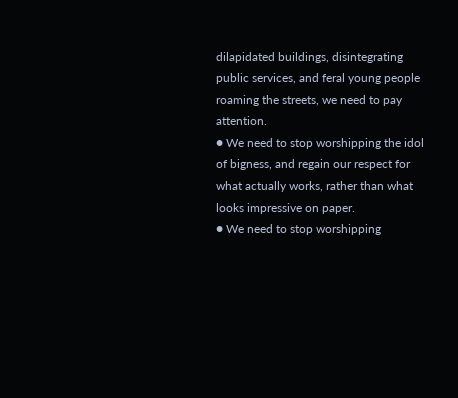dilapidated buildings, disintegrating public services, and feral young people roaming the streets, we need to pay attention.
● We need to stop worshipping the idol of bigness, and regain our respect for what actually works, rather than what looks impressive on paper.
● We need to stop worshipping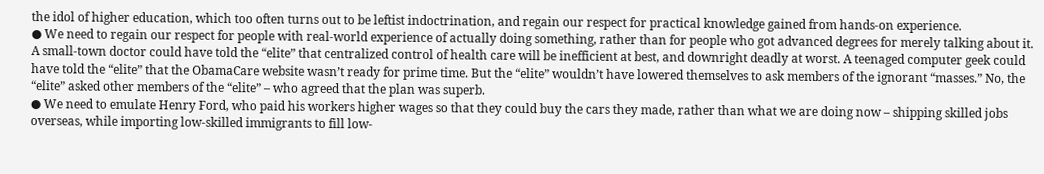the idol of higher education, which too often turns out to be leftist indoctrination, and regain our respect for practical knowledge gained from hands-on experience.
● We need to regain our respect for people with real-world experience of actually doing something, rather than for people who got advanced degrees for merely talking about it. A small-town doctor could have told the “elite” that centralized control of health care will be inefficient at best, and downright deadly at worst. A teenaged computer geek could have told the “elite” that the ObamaCare website wasn’t ready for prime time. But the “elite” wouldn’t have lowered themselves to ask members of the ignorant “masses.” No, the “elite” asked other members of the “elite” – who agreed that the plan was superb.
● We need to emulate Henry Ford, who paid his workers higher wages so that they could buy the cars they made, rather than what we are doing now – shipping skilled jobs overseas, while importing low-skilled immigrants to fill low-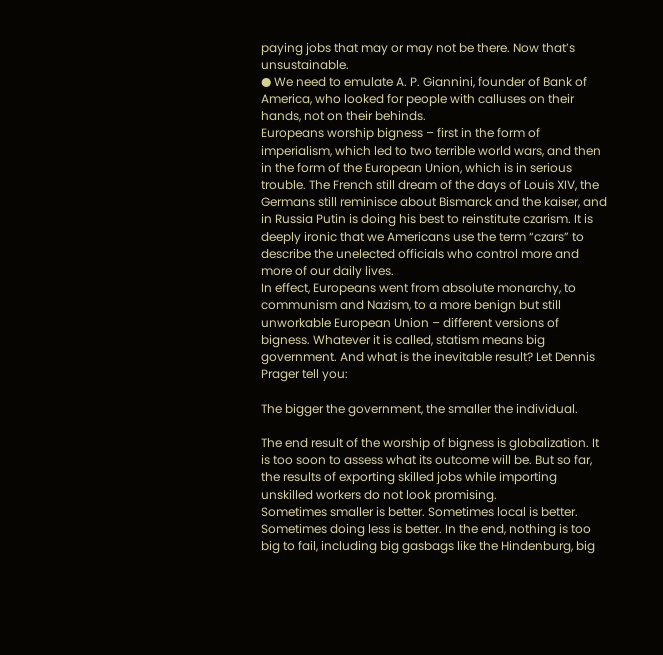paying jobs that may or may not be there. Now that’s unsustainable.
● We need to emulate A. P. Giannini, founder of Bank of America, who looked for people with calluses on their hands, not on their behinds.
Europeans worship bigness – first in the form of imperialism, which led to two terrible world wars, and then in the form of the European Union, which is in serious trouble. The French still dream of the days of Louis XIV, the Germans still reminisce about Bismarck and the kaiser, and in Russia Putin is doing his best to reinstitute czarism. It is deeply ironic that we Americans use the term “czars” to describe the unelected officials who control more and more of our daily lives.
In effect, Europeans went from absolute monarchy, to communism and Nazism, to a more benign but still unworkable European Union – different versions of bigness. Whatever it is called, statism means big government. And what is the inevitable result? Let Dennis Prager tell you:

The bigger the government, the smaller the individual.

The end result of the worship of bigness is globalization. It is too soon to assess what its outcome will be. But so far, the results of exporting skilled jobs while importing unskilled workers do not look promising.
Sometimes smaller is better. Sometimes local is better. Sometimes doing less is better. In the end, nothing is too big to fail, including big gasbags like the Hindenburg, big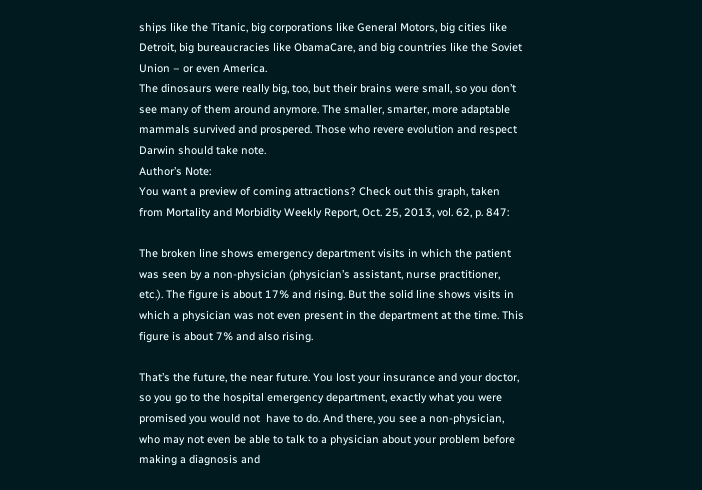ships like the Titanic, big corporations like General Motors, big cities like Detroit, big bureaucracies like ObamaCare, and big countries like the Soviet Union – or even America.
The dinosaurs were really big, too, but their brains were small, so you don’t see many of them around anymore. The smaller, smarter, more adaptable mammals survived and prospered. Those who revere evolution and respect Darwin should take note.
Author’s Note:
You want a preview of coming attractions? Check out this graph, taken from Mortality and Morbidity Weekly Report, Oct. 25, 2013, vol. 62, p. 847:

The broken line shows emergency department visits in which the patient was seen by a non-physician (physician’s assistant, nurse practitioner, etc.). The figure is about 17% and rising. But the solid line shows visits in which a physician was not even present in the department at the time. This figure is about 7% and also rising.

That’s the future, the near future. You lost your insurance and your doctor, so you go to the hospital emergency department, exactly what you were promised you would not  have to do. And there, you see a non-physician, who may not even be able to talk to a physician about your problem before making a diagnosis and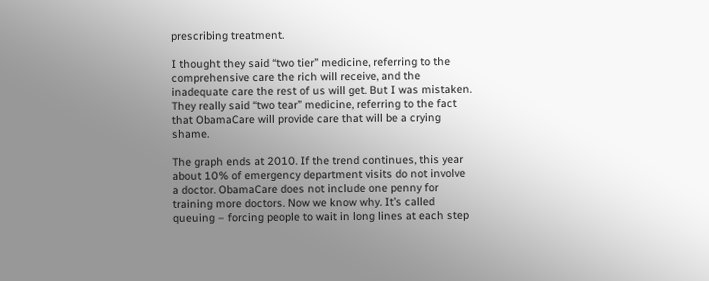prescribing treatment.

I thought they said “two tier” medicine, referring to the comprehensive care the rich will receive, and the inadequate care the rest of us will get. But I was mistaken. They really said “two tear” medicine, referring to the fact that ObamaCare will provide care that will be a crying shame.

The graph ends at 2010. If the trend continues, this year about 10% of emergency department visits do not involve a doctor. ObamaCare does not include one penny for training more doctors. Now we know why. It’s called queuing – forcing people to wait in long lines at each step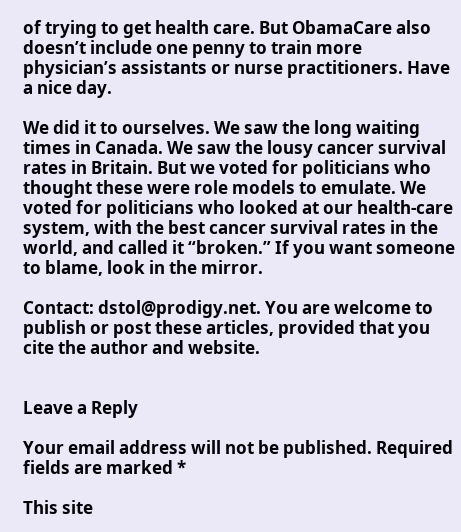of trying to get health care. But ObamaCare also doesn’t include one penny to train more physician’s assistants or nurse practitioners. Have a nice day.

We did it to ourselves. We saw the long waiting times in Canada. We saw the lousy cancer survival rates in Britain. But we voted for politicians who thought these were role models to emulate. We voted for politicians who looked at our health-care system, with the best cancer survival rates in the world, and called it “broken.” If you want someone to blame, look in the mirror.

Contact: dstol@prodigy.net. You are welcome to publish or post these articles, provided that you cite the author and website.


Leave a Reply

Your email address will not be published. Required fields are marked *

This site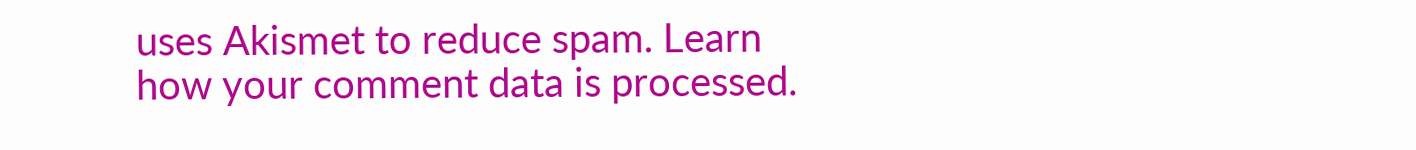uses Akismet to reduce spam. Learn how your comment data is processed.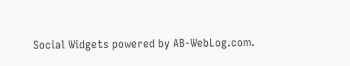Social Widgets powered by AB-WebLog.com.